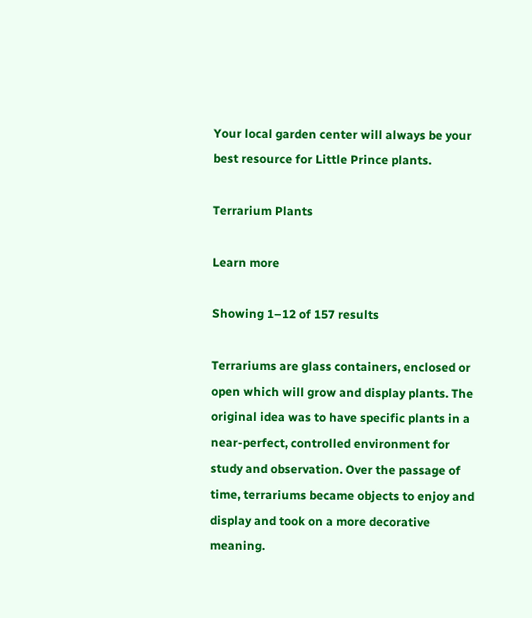Your local garden center will always be your best resource for Little Prince plants.

Terrarium Plants

Learn more

Showing 1–12 of 157 results

Terrariums are glass containers, enclosed or open which will grow and display plants. The original idea was to have specific plants in a near-perfect, controlled environment for study and observation. Over the passage of time, terrariums became objects to enjoy and display and took on a more decorative meaning.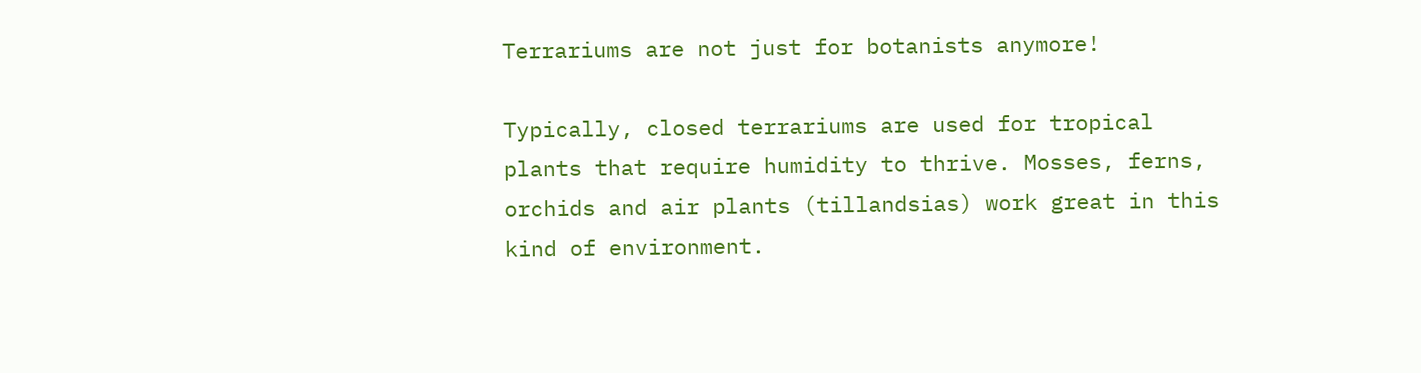Terrariums are not just for botanists anymore!

Typically, closed terrariums are used for tropical plants that require humidity to thrive. Mosses, ferns, orchids and air plants (tillandsias) work great in this kind of environment.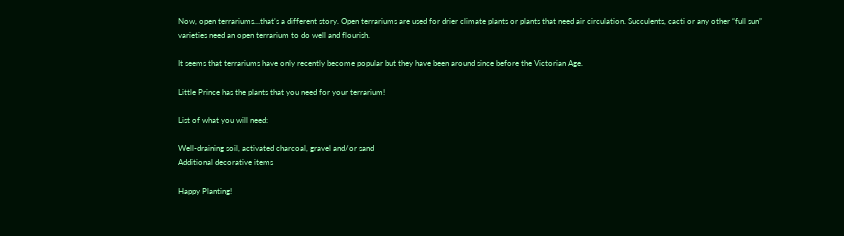Now, open terrariums…that’s a different story. Open terrariums are used for drier climate plants or plants that need air circulation. Succulents, cacti or any other “full sun” varieties need an open terrarium to do well and flourish.

It seems that terrariums have only recently become popular but they have been around since before the Victorian Age.

Little Prince has the plants that you need for your terrarium!

List of what you will need:

Well-draining soil, activated charcoal, gravel and/or sand
Additional decorative items

Happy Planting!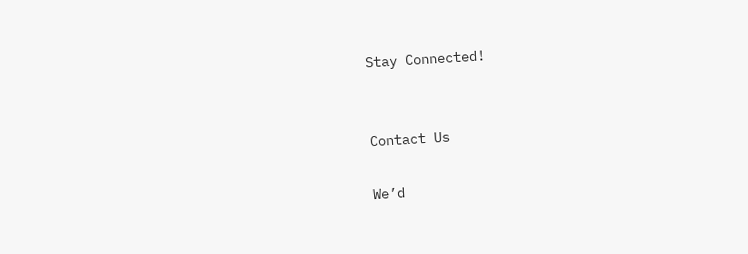Stay Connected!


Contact Us

We’d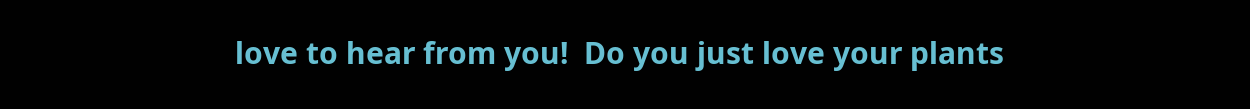love to hear from you!  Do you just love your plants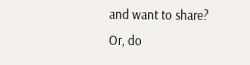and want to share?  Or, do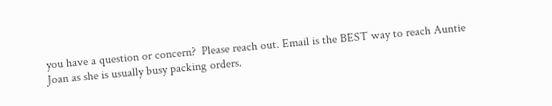you have a question or concern?  Please reach out. Email is the BEST way to reach Auntie Joan as she is usually busy packing orders.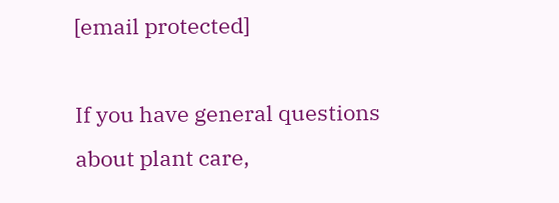[email protected]

If you have general questions about plant care,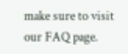make sure to visit our FAQ page.